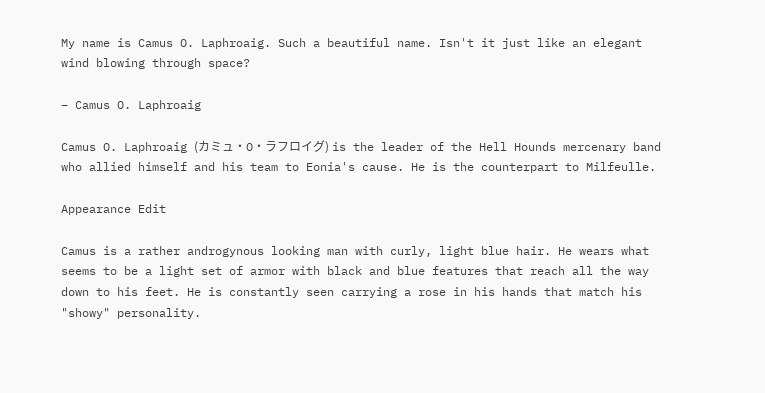My name is Camus O. Laphroaig. Such a beautiful name. Isn't it just like an elegant wind blowing through space?

– Camus O. Laphroaig

Camus O. Laphroaig (カミュ・O・ラフロイグ) is the leader of the Hell Hounds mercenary band who allied himself and his team to Eonia's cause. He is the counterpart to Milfeulle.

Appearance Edit

Camus is a rather androgynous looking man with curly, light blue hair. He wears what seems to be a light set of armor with black and blue features that reach all the way down to his feet. He is constantly seen carrying a rose in his hands that match his "showy" personality.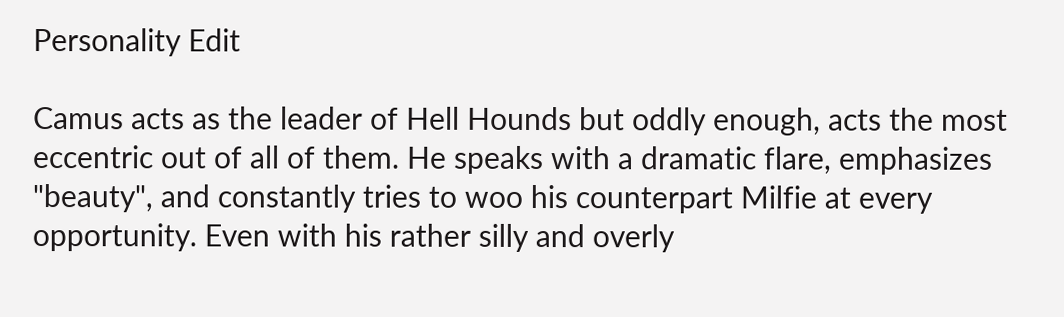Personality Edit

Camus acts as the leader of Hell Hounds but oddly enough, acts the most eccentric out of all of them. He speaks with a dramatic flare, emphasizes "beauty", and constantly tries to woo his counterpart Milfie at every opportunity. Even with his rather silly and overly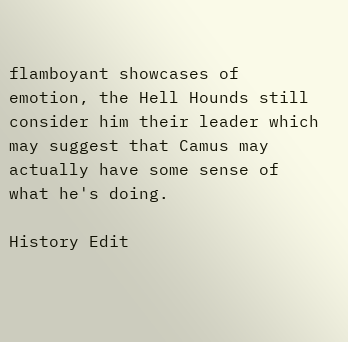flamboyant showcases of emotion, the Hell Hounds still consider him their leader which may suggest that Camus may actually have some sense of what he's doing.

History Edit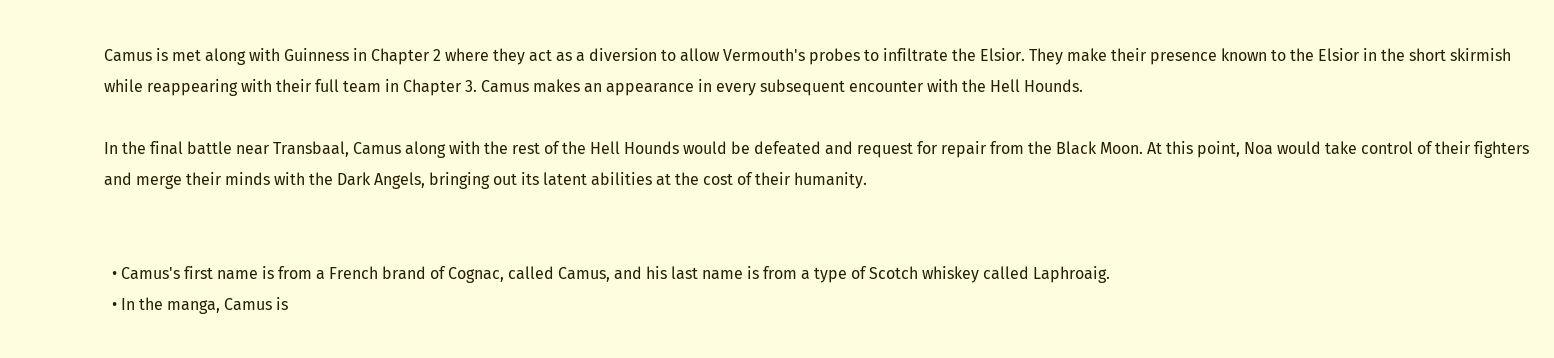Camus is met along with Guinness in Chapter 2 where they act as a diversion to allow Vermouth's probes to infiltrate the Elsior. They make their presence known to the Elsior in the short skirmish while reappearing with their full team in Chapter 3. Camus makes an appearance in every subsequent encounter with the Hell Hounds.

In the final battle near Transbaal, Camus along with the rest of the Hell Hounds would be defeated and request for repair from the Black Moon. At this point, Noa would take control of their fighters and merge their minds with the Dark Angels, bringing out its latent abilities at the cost of their humanity.


  • Camus's first name is from a French brand of Cognac, called Camus, and his last name is from a type of Scotch whiskey called Laphroaig.
  • In the manga, Camus is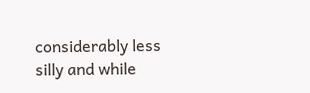considerably less silly and while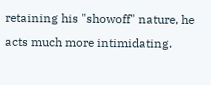retaining his "showoff" nature, he acts much more intimidating.